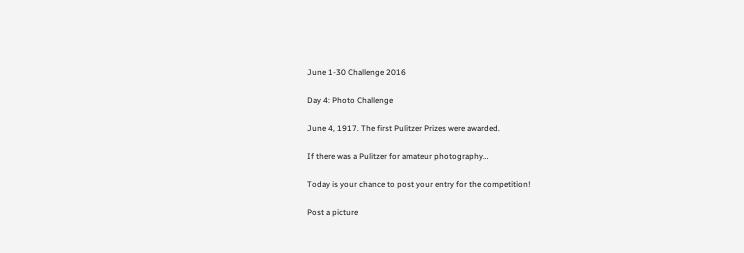June 1-30 Challenge 2016

Day 4: Photo Challenge

June 4, 1917. The first Pulitzer Prizes were awarded.

If there was a Pulitzer for amateur photography…

Today is your chance to post your entry for the competition!

Post a picture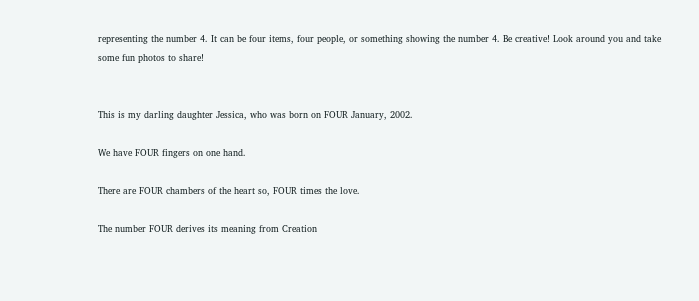representing the number 4. It can be four items, four people, or something showing the number 4. Be creative! Look around you and take some fun photos to share!


This is my darling daughter Jessica, who was born on FOUR January, 2002.

We have FOUR fingers on one hand.

There are FOUR chambers of the heart so, FOUR times the love.

The number FOUR derives its meaning from Creation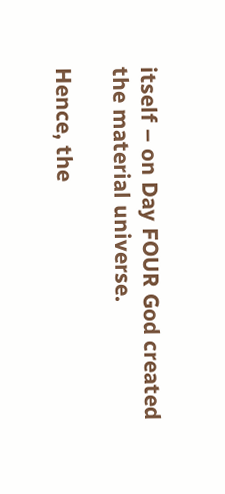itself – on Day FOUR God created the material universe.

Hence, the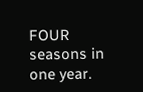FOUR seasons in one year.